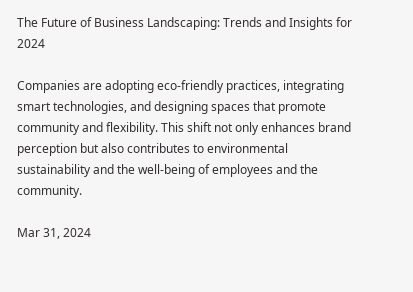The Future of Business Landscaping: Trends and Insights for 2024

Companies are adopting eco-friendly practices, integrating smart technologies, and designing spaces that promote community and flexibility. This shift not only enhances brand perception but also contributes to environmental sustainability and the well-being of employees and the community.

Mar 31, 2024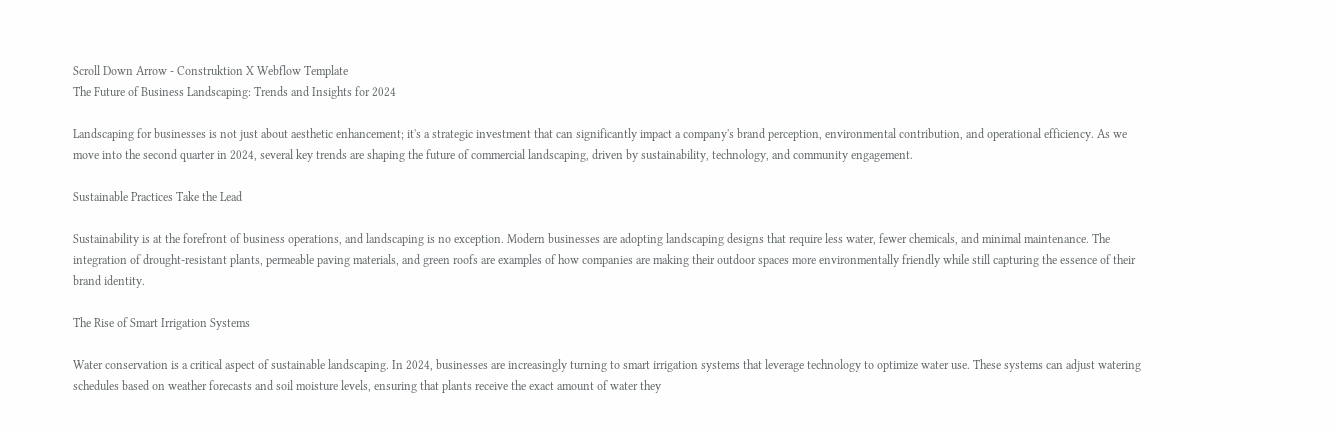Scroll Down Arrow - Construktion X Webflow Template
The Future of Business Landscaping: Trends and Insights for 2024

Landscaping for businesses is not just about aesthetic enhancement; it's a strategic investment that can significantly impact a company's brand perception, environmental contribution, and operational efficiency. As we move into the second quarter in 2024, several key trends are shaping the future of commercial landscaping, driven by sustainability, technology, and community engagement.

Sustainable Practices Take the Lead

Sustainability is at the forefront of business operations, and landscaping is no exception. Modern businesses are adopting landscaping designs that require less water, fewer chemicals, and minimal maintenance. The integration of drought-resistant plants, permeable paving materials, and green roofs are examples of how companies are making their outdoor spaces more environmentally friendly while still capturing the essence of their brand identity.

The Rise of Smart Irrigation Systems

Water conservation is a critical aspect of sustainable landscaping. In 2024, businesses are increasingly turning to smart irrigation systems that leverage technology to optimize water use. These systems can adjust watering schedules based on weather forecasts and soil moisture levels, ensuring that plants receive the exact amount of water they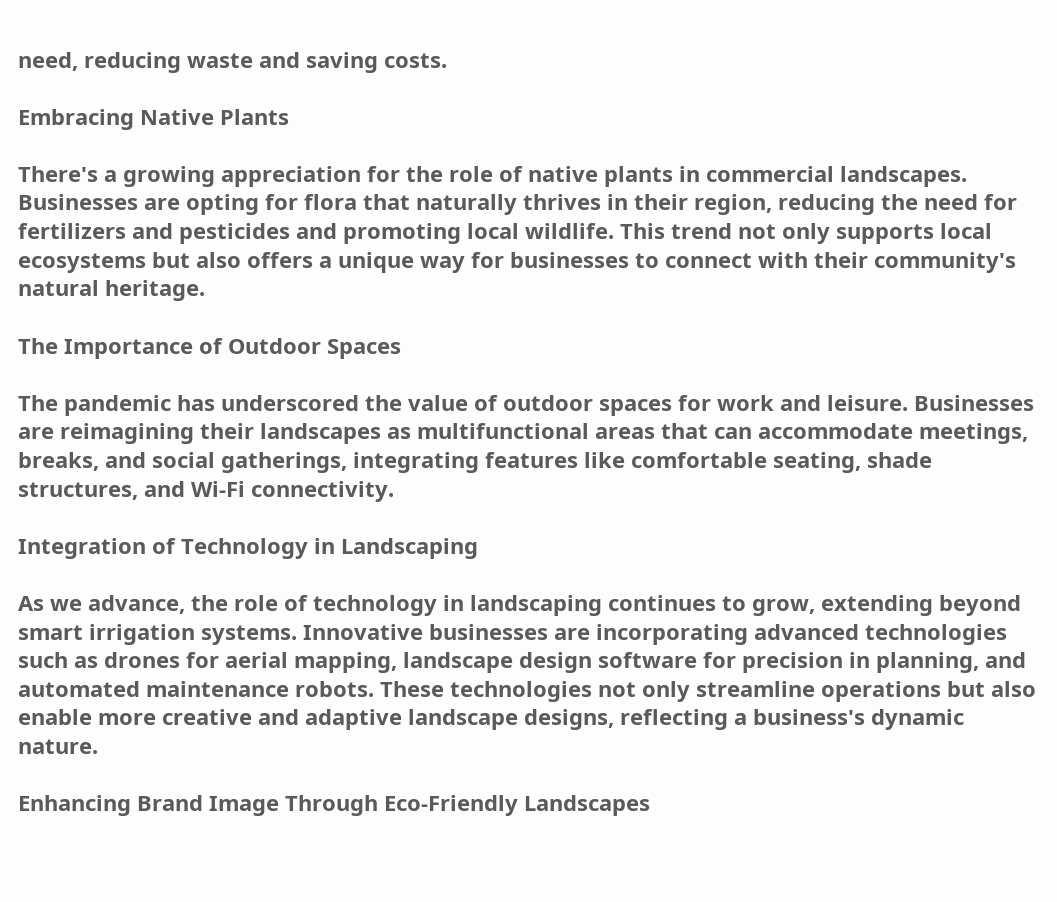need, reducing waste and saving costs.

Embracing Native Plants

There's a growing appreciation for the role of native plants in commercial landscapes. Businesses are opting for flora that naturally thrives in their region, reducing the need for fertilizers and pesticides and promoting local wildlife. This trend not only supports local ecosystems but also offers a unique way for businesses to connect with their community's natural heritage.

The Importance of Outdoor Spaces

The pandemic has underscored the value of outdoor spaces for work and leisure. Businesses are reimagining their landscapes as multifunctional areas that can accommodate meetings, breaks, and social gatherings, integrating features like comfortable seating, shade structures, and Wi-Fi connectivity.

Integration of Technology in Landscaping

As we advance, the role of technology in landscaping continues to grow, extending beyond smart irrigation systems. Innovative businesses are incorporating advanced technologies such as drones for aerial mapping, landscape design software for precision in planning, and automated maintenance robots. These technologies not only streamline operations but also enable more creative and adaptive landscape designs, reflecting a business's dynamic nature.

Enhancing Brand Image Through Eco-Friendly Landscapes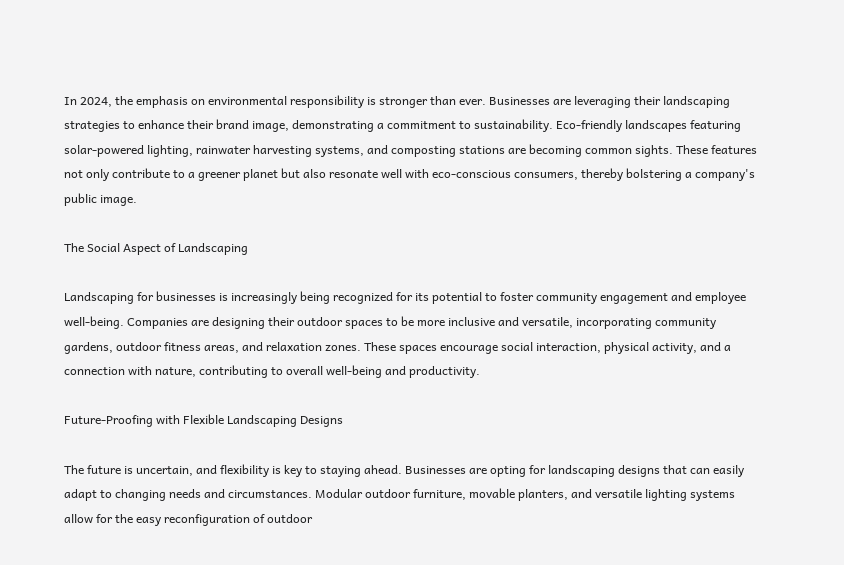In 2024, the emphasis on environmental responsibility is stronger than ever. Businesses are leveraging their landscaping strategies to enhance their brand image, demonstrating a commitment to sustainability. Eco-friendly landscapes featuring solar-powered lighting, rainwater harvesting systems, and composting stations are becoming common sights. These features not only contribute to a greener planet but also resonate well with eco-conscious consumers, thereby bolstering a company's public image.

The Social Aspect of Landscaping

Landscaping for businesses is increasingly being recognized for its potential to foster community engagement and employee well-being. Companies are designing their outdoor spaces to be more inclusive and versatile, incorporating community gardens, outdoor fitness areas, and relaxation zones. These spaces encourage social interaction, physical activity, and a connection with nature, contributing to overall well-being and productivity.

Future-Proofing with Flexible Landscaping Designs

The future is uncertain, and flexibility is key to staying ahead. Businesses are opting for landscaping designs that can easily adapt to changing needs and circumstances. Modular outdoor furniture, movable planters, and versatile lighting systems allow for the easy reconfiguration of outdoor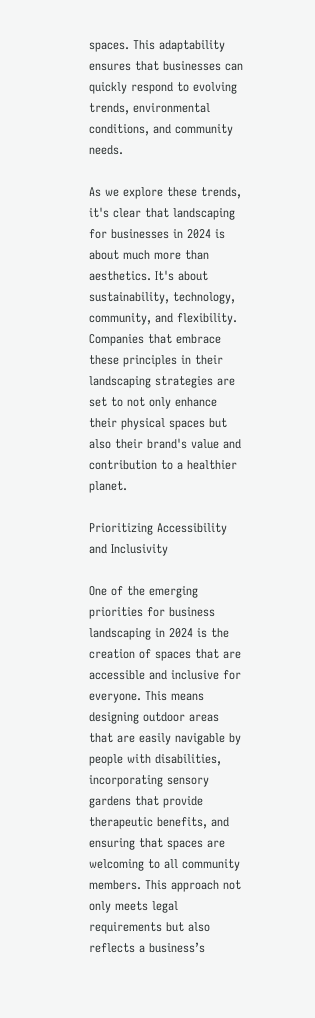spaces. This adaptability ensures that businesses can quickly respond to evolving trends, environmental conditions, and community needs.

As we explore these trends, it's clear that landscaping for businesses in 2024 is about much more than aesthetics. It's about sustainability, technology, community, and flexibility. Companies that embrace these principles in their landscaping strategies are set to not only enhance their physical spaces but also their brand's value and contribution to a healthier planet.

Prioritizing Accessibility and Inclusivity

One of the emerging priorities for business landscaping in 2024 is the creation of spaces that are accessible and inclusive for everyone. This means designing outdoor areas that are easily navigable by people with disabilities, incorporating sensory gardens that provide therapeutic benefits, and ensuring that spaces are welcoming to all community members. This approach not only meets legal requirements but also reflects a business’s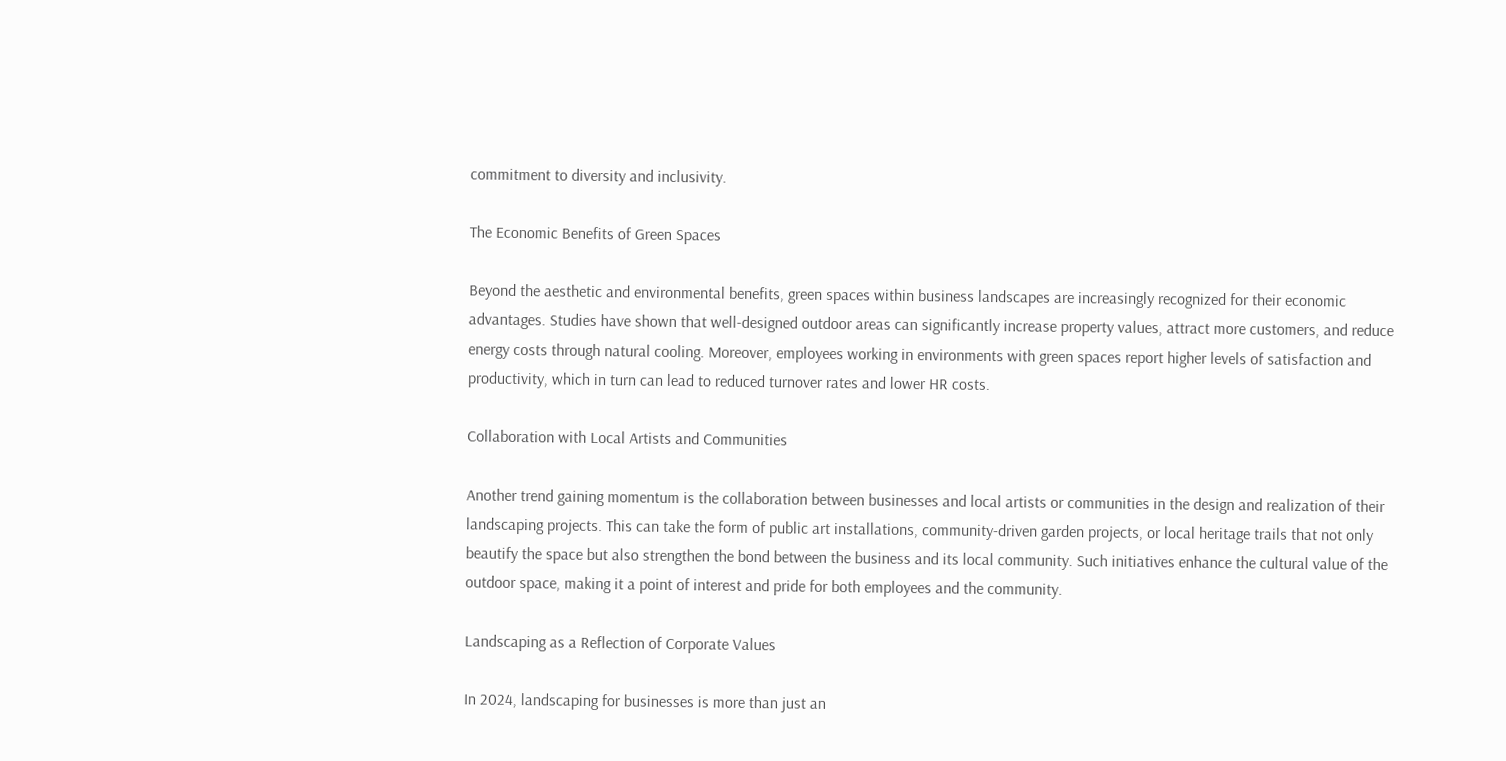commitment to diversity and inclusivity.

The Economic Benefits of Green Spaces

Beyond the aesthetic and environmental benefits, green spaces within business landscapes are increasingly recognized for their economic advantages. Studies have shown that well-designed outdoor areas can significantly increase property values, attract more customers, and reduce energy costs through natural cooling. Moreover, employees working in environments with green spaces report higher levels of satisfaction and productivity, which in turn can lead to reduced turnover rates and lower HR costs.

Collaboration with Local Artists and Communities

Another trend gaining momentum is the collaboration between businesses and local artists or communities in the design and realization of their landscaping projects. This can take the form of public art installations, community-driven garden projects, or local heritage trails that not only beautify the space but also strengthen the bond between the business and its local community. Such initiatives enhance the cultural value of the outdoor space, making it a point of interest and pride for both employees and the community.

Landscaping as a Reflection of Corporate Values

In 2024, landscaping for businesses is more than just an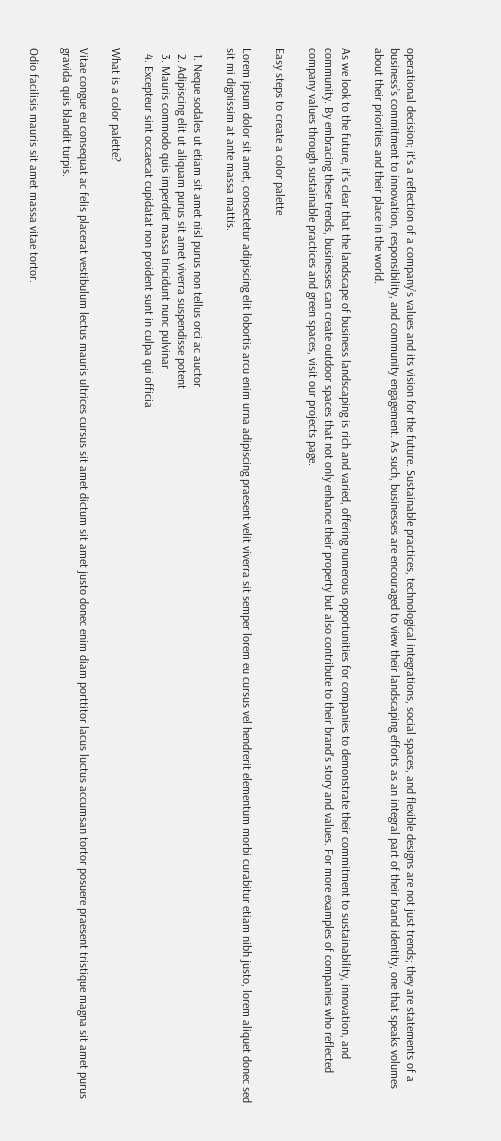operational decision; it's a reflection of a company’s values and its vision for the future. Sustainable practices, technological integrations, social spaces, and flexible designs are not just trends; they are statements of a business’s commitment to innovation, responsibility, and community engagement. As such, businesses are encouraged to view their landscaping efforts as an integral part of their brand identity, one that speaks volumes about their priorities and their place in the world.

As we look to the future, it's clear that the landscape of business landscaping is rich and varied, offering numerous opportunities for companies to demonstrate their commitment to sustainability, innovation, and community. By embracing these trends, businesses can create outdoor spaces that not only enhance their property but also contribute to their brand's story and values. For more examples of companies who reflected company values through sustainable practices and green spaces, visit our projects page.

Easy steps to create a color palette

Lorem ipsum dolor sit amet, consectetur adipiscing elit lobortis arcu enim urna adipiscing praesent velit viverra sit semper lorem eu cursus vel hendrerit elementum morbi curabitur etiam nibh justo, lorem aliquet donec sed sit mi dignissim at ante massa mattis.

  1. Neque sodales ut etiam sit amet nisl purus non tellus orci ac auctor
  2. Adipiscing elit ut aliquam purus sit amet viverra suspendisse potent
  3. Mauris commodo quis imperdiet massa tincidunt nunc pulvinar
  4. Excepteur sint occaecat cupidatat non proident sunt in culpa qui officia

What is a color palette?

Vitae congue eu consequat ac felis placerat vestibulum lectus mauris ultrices cursus sit amet dictum sit amet justo donec enim diam porttitor lacus luctus accumsan tortor posuere praesent tristique magna sit amet purus gravida quis blandit turpis.

Odio facilisis mauris sit amet massa vitae tortor.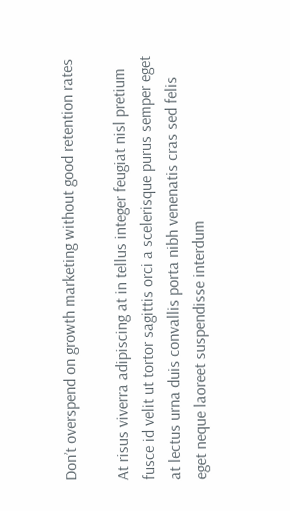Don’t overspend on growth marketing without good retention rates

At risus viverra adipiscing at in tellus integer feugiat nisl pretium fusce id velit ut tortor sagittis orci a scelerisque purus semper eget at lectus urna duis convallis porta nibh venenatis cras sed felis eget neque laoreet suspendisse interdum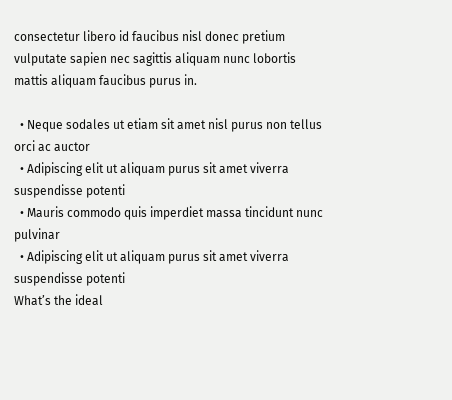consectetur libero id faucibus nisl donec pretium vulputate sapien nec sagittis aliquam nunc lobortis mattis aliquam faucibus purus in.

  • Neque sodales ut etiam sit amet nisl purus non tellus orci ac auctor
  • Adipiscing elit ut aliquam purus sit amet viverra suspendisse potenti
  • Mauris commodo quis imperdiet massa tincidunt nunc pulvinar
  • Adipiscing elit ut aliquam purus sit amet viverra suspendisse potenti
What’s the ideal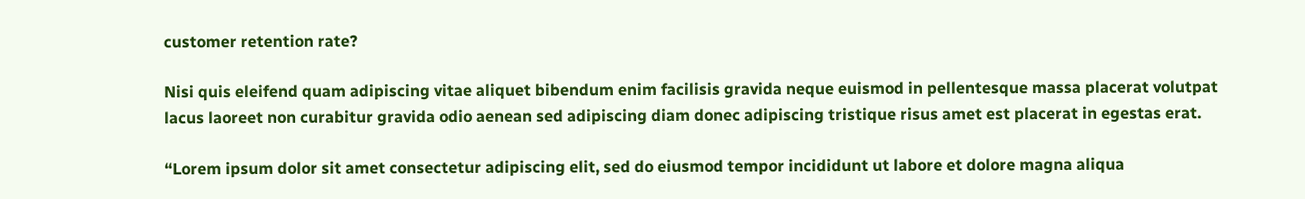customer retention rate?

Nisi quis eleifend quam adipiscing vitae aliquet bibendum enim facilisis gravida neque euismod in pellentesque massa placerat volutpat lacus laoreet non curabitur gravida odio aenean sed adipiscing diam donec adipiscing tristique risus amet est placerat in egestas erat.

“Lorem ipsum dolor sit amet consectetur adipiscing elit, sed do eiusmod tempor incididunt ut labore et dolore magna aliqua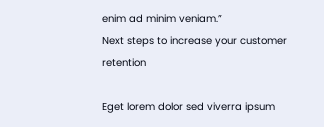enim ad minim veniam.”
Next steps to increase your customer retention

Eget lorem dolor sed viverra ipsum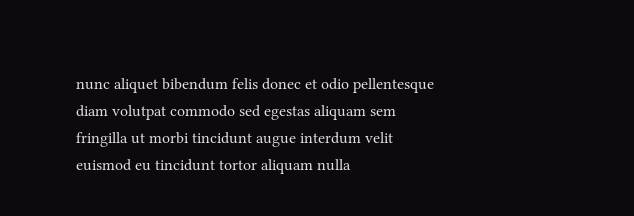nunc aliquet bibendum felis donec et odio pellentesque diam volutpat commodo sed egestas aliquam sem fringilla ut morbi tincidunt augue interdum velit euismod eu tincidunt tortor aliquam nulla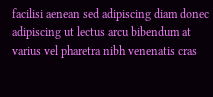facilisi aenean sed adipiscing diam donec adipiscing ut lectus arcu bibendum at varius vel pharetra nibh venenatis cras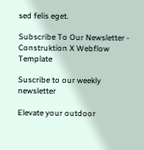sed felis eget.

Subscribe To Our Newsletter - Construktion X Webflow Template

Suscribe to our weekly newsletter

Elevate your outdoor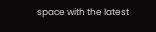space with the latest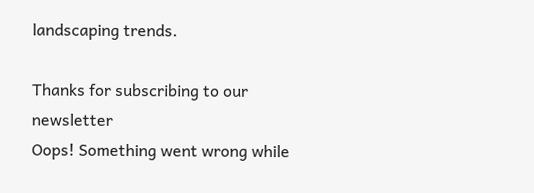landscaping trends.

Thanks for subscribing to our newsletter
Oops! Something went wrong while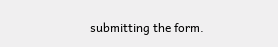submitting the form.